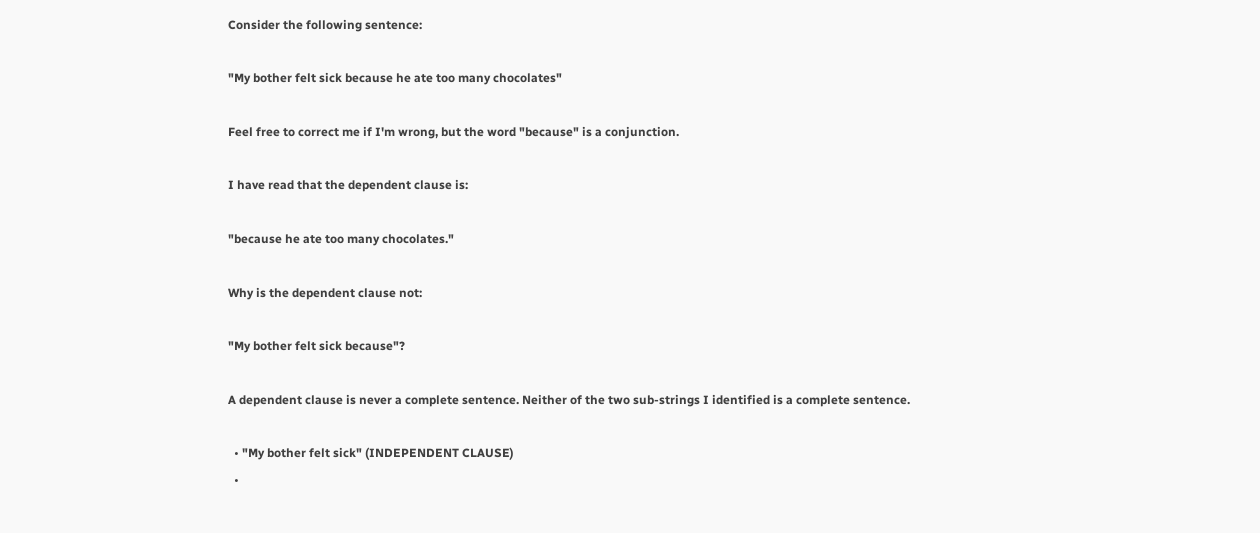Consider the following sentence:

"My bother felt sick because he ate too many chocolates"

Feel free to correct me if I'm wrong, but the word "because" is a conjunction.

I have read that the dependent clause is:

"because he ate too many chocolates."

Why is the dependent clause not:

"My bother felt sick because"?

A dependent clause is never a complete sentence. Neither of the two sub-strings I identified is a complete sentence.

  • "My bother felt sick" (INDEPENDENT CLAUSE)
  •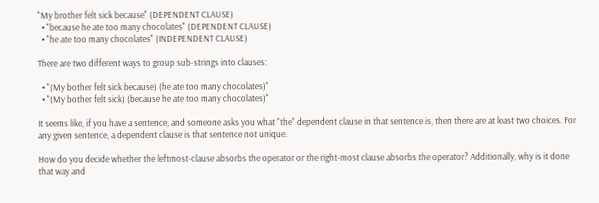"My brother felt sick because" (DEPENDENT CLAUSE)
  • "because he ate too many chocolates" (DEPENDENT CLAUSE)
  • "he ate too many chocolates" (INDEPENDENT CLAUSE)

There are two different ways to group sub-strings into clauses:

  • "(My bother felt sick because) (he ate too many chocolates)"
  • "(My bother felt sick) (because he ate too many chocolates)"

It seems like, if you have a sentence, and someone asks you what "the" dependent clause in that sentence is, then there are at least two choices. For any given sentence, a dependent clause is that sentence not unique.

How do you decide whether the leftmost-clause absorbs the operator or the right-most clause absorbs the operator? Additionally, why is it done that way and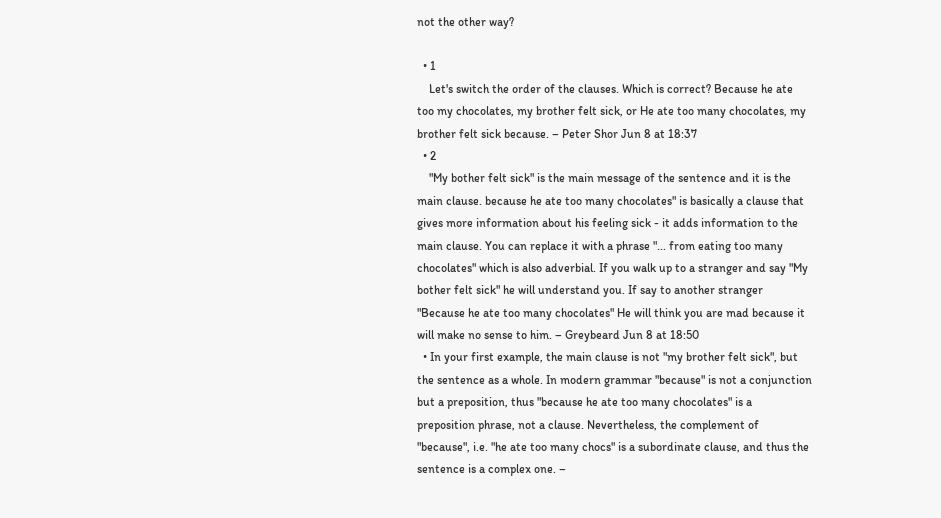not the other way?

  • 1
    Let's switch the order of the clauses. Which is correct? Because he ate too my chocolates, my brother felt sick, or He ate too many chocolates, my brother felt sick because. – Peter Shor Jun 8 at 18:37
  • 2
    "My bother felt sick" is the main message of the sentence and it is the main clause. because he ate too many chocolates" is basically a clause that gives more information about his feeling sick - it adds information to the main clause. You can replace it with a phrase "... from eating too many chocolates" which is also adverbial. If you walk up to a stranger and say "My bother felt sick" he will understand you. If say to another stranger "Because he ate too many chocolates" He will think you are mad because it will make no sense to him. – Greybeard Jun 8 at 18:50
  • In your first example, the main clause is not "my brother felt sick", but the sentence as a whole. In modern grammar "because" is not a conjunction but a preposition, thus "because he ate too many chocolates" is a preposition phrase, not a clause. Nevertheless, the complement of "because", i.e. "he ate too many chocs" is a subordinate clause, and thus the sentence is a complex one. –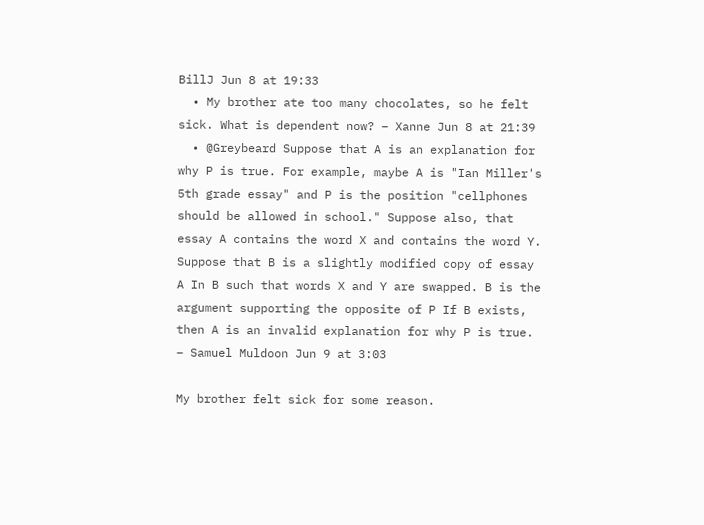BillJ Jun 8 at 19:33
  • My brother ate too many chocolates, so he felt sick. What is dependent now? – Xanne Jun 8 at 21:39
  • @Greybeard Suppose that A is an explanation for why P is true. For example, maybe A is "Ian Miller's 5th grade essay" and P is the position "cellphones should be allowed in school." Suppose also, that essay A contains the word X and contains the word Y. Suppose that B is a slightly modified copy of essay A In B such that words X and Y are swapped. B is the argument supporting the opposite of P If B exists, then A is an invalid explanation for why P is true. – Samuel Muldoon Jun 9 at 3:03

My brother felt sick for some reason.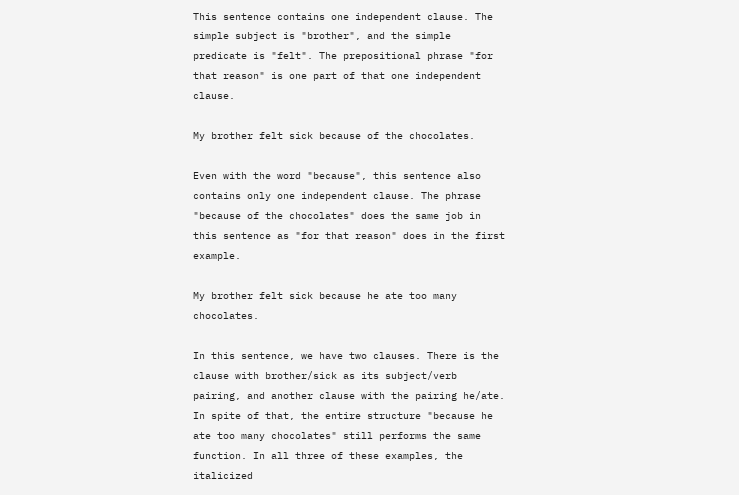This sentence contains one independent clause. The simple subject is "brother", and the simple predicate is "felt". The prepositional phrase "for that reason" is one part of that one independent clause.

My brother felt sick because of the chocolates.

Even with the word "because", this sentence also contains only one independent clause. The phrase "because of the chocolates" does the same job in this sentence as "for that reason" does in the first example.

My brother felt sick because he ate too many chocolates.

In this sentence, we have two clauses. There is the clause with brother/sick as its subject/verb pairing, and another clause with the pairing he/ate. In spite of that, the entire structure "because he ate too many chocolates" still performs the same function. In all three of these examples, the italicized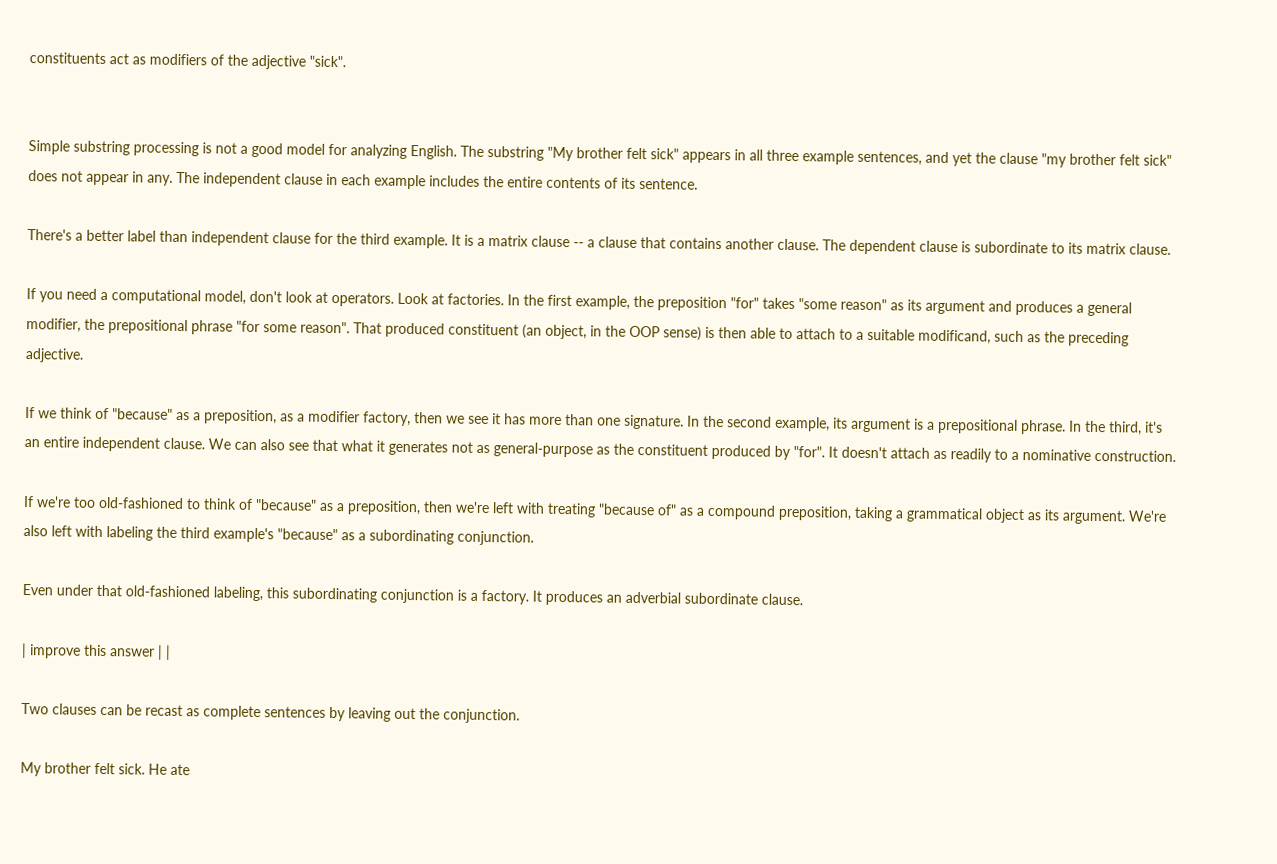constituents act as modifiers of the adjective "sick".


Simple substring processing is not a good model for analyzing English. The substring "My brother felt sick" appears in all three example sentences, and yet the clause "my brother felt sick" does not appear in any. The independent clause in each example includes the entire contents of its sentence.

There's a better label than independent clause for the third example. It is a matrix clause -- a clause that contains another clause. The dependent clause is subordinate to its matrix clause.

If you need a computational model, don't look at operators. Look at factories. In the first example, the preposition "for" takes "some reason" as its argument and produces a general modifier, the prepositional phrase "for some reason". That produced constituent (an object, in the OOP sense) is then able to attach to a suitable modificand, such as the preceding adjective.

If we think of "because" as a preposition, as a modifier factory, then we see it has more than one signature. In the second example, its argument is a prepositional phrase. In the third, it's an entire independent clause. We can also see that what it generates not as general-purpose as the constituent produced by "for". It doesn't attach as readily to a nominative construction.

If we're too old-fashioned to think of "because" as a preposition, then we're left with treating "because of" as a compound preposition, taking a grammatical object as its argument. We're also left with labeling the third example's "because" as a subordinating conjunction.

Even under that old-fashioned labeling, this subordinating conjunction is a factory. It produces an adverbial subordinate clause.

| improve this answer | |

Two clauses can be recast as complete sentences by leaving out the conjunction.

My brother felt sick. He ate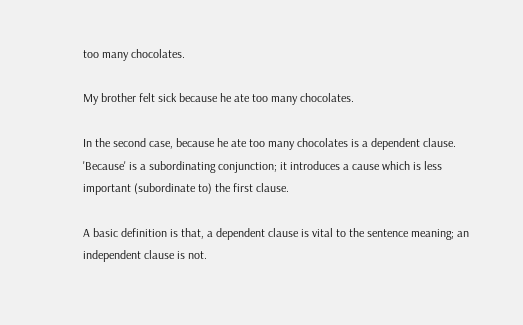too many chocolates.

My brother felt sick because he ate too many chocolates.

In the second case, because he ate too many chocolates is a dependent clause. 'Because' is a subordinating conjunction; it introduces a cause which is less important (subordinate to) the first clause.

A basic definition is that, a dependent clause is vital to the sentence meaning; an independent clause is not.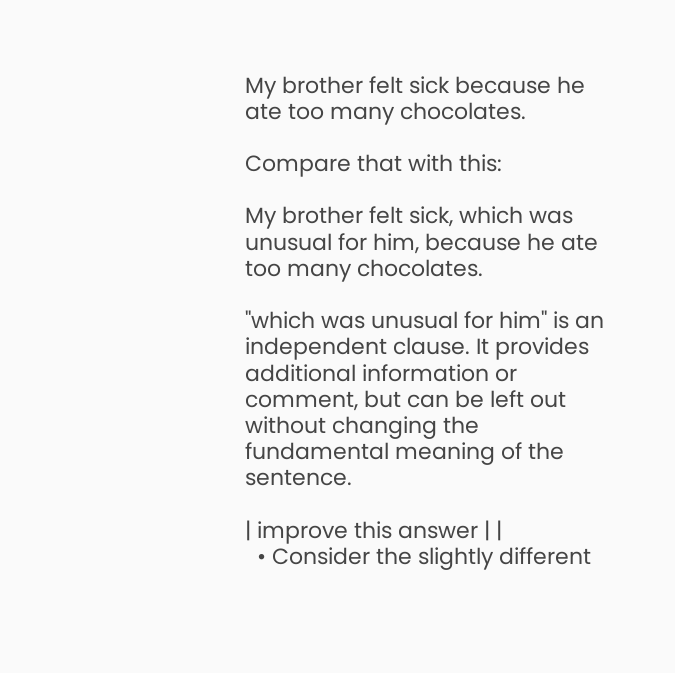My brother felt sick because he ate too many chocolates.

Compare that with this:

My brother felt sick, which was unusual for him, because he ate too many chocolates.

"which was unusual for him" is an independent clause. It provides additional information or comment, but can be left out without changing the fundamental meaning of the sentence.

| improve this answer | |
  • Consider the slightly different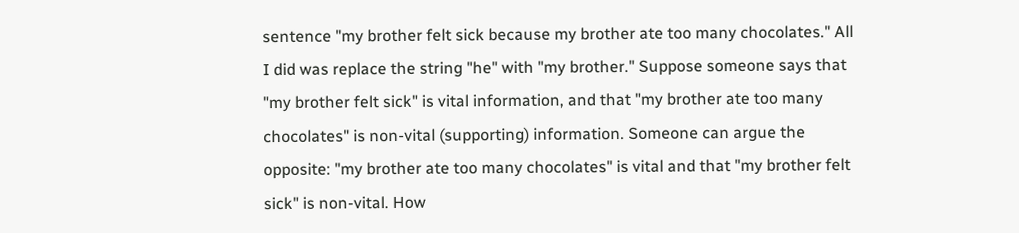sentence "my brother felt sick because my brother ate too many chocolates." All I did was replace the string "he" with "my brother." Suppose someone says that "my brother felt sick" is vital information, and that "my brother ate too many chocolates" is non-vital (supporting) information. Someone can argue the opposite: "my brother ate too many chocolates" is vital and that "my brother felt sick" is non-vital. How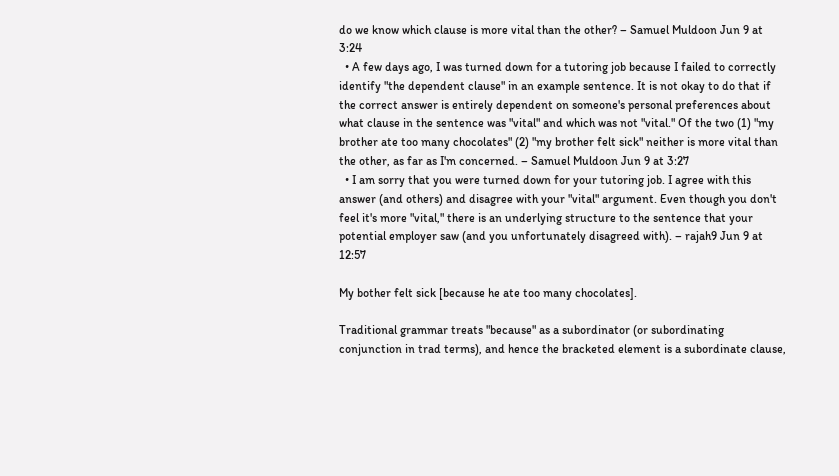do we know which clause is more vital than the other? – Samuel Muldoon Jun 9 at 3:24
  • A few days ago, I was turned down for a tutoring job because I failed to correctly identify "the dependent clause" in an example sentence. It is not okay to do that if the correct answer is entirely dependent on someone's personal preferences about what clause in the sentence was "vital" and which was not "vital." Of the two (1) "my brother ate too many chocolates" (2) "my brother felt sick" neither is more vital than the other, as far as I'm concerned. – Samuel Muldoon Jun 9 at 3:27
  • I am sorry that you were turned down for your tutoring job. I agree with this answer (and others) and disagree with your "vital" argument. Even though you don't feel it's more "vital," there is an underlying structure to the sentence that your potential employer saw (and you unfortunately disagreed with). – rajah9 Jun 9 at 12:57

My bother felt sick [because he ate too many chocolates].

Traditional grammar treats "because" as a subordinator (or subordinating conjunction in trad terms), and hence the bracketed element is a subordinate clause,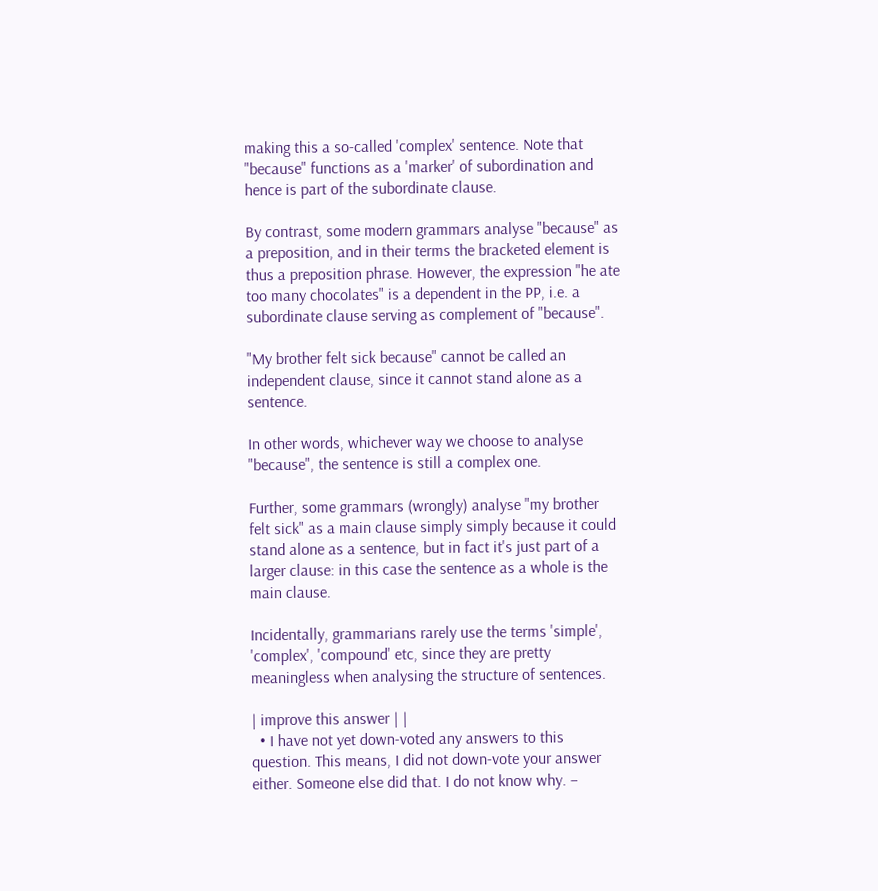making this a so-called 'complex' sentence. Note that "because" functions as a 'marker' of subordination and hence is part of the subordinate clause.

By contrast, some modern grammars analyse "because" as a preposition, and in their terms the bracketed element is thus a preposition phrase. However, the expression "he ate too many chocolates" is a dependent in the PP, i.e. a subordinate clause serving as complement of "because".

"My brother felt sick because" cannot be called an independent clause, since it cannot stand alone as a sentence.

In other words, whichever way we choose to analyse "because", the sentence is still a complex one.

Further, some grammars (wrongly) analyse "my brother felt sick" as a main clause simply simply because it could stand alone as a sentence, but in fact it's just part of a larger clause: in this case the sentence as a whole is the main clause.

Incidentally, grammarians rarely use the terms 'simple', 'complex', 'compound' etc, since they are pretty meaningless when analysing the structure of sentences.

| improve this answer | |
  • I have not yet down-voted any answers to this question. This means, I did not down-vote your answer either. Someone else did that. I do not know why. –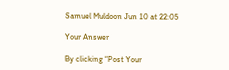Samuel Muldoon Jun 10 at 22:05

Your Answer

By clicking “Post Your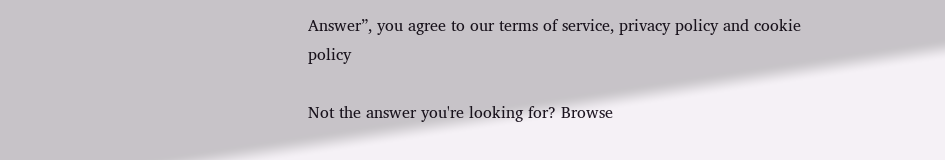Answer”, you agree to our terms of service, privacy policy and cookie policy

Not the answer you're looking for? Browse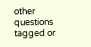other questions tagged or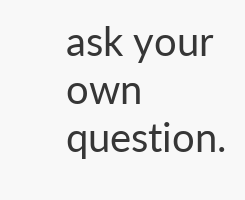ask your own question.